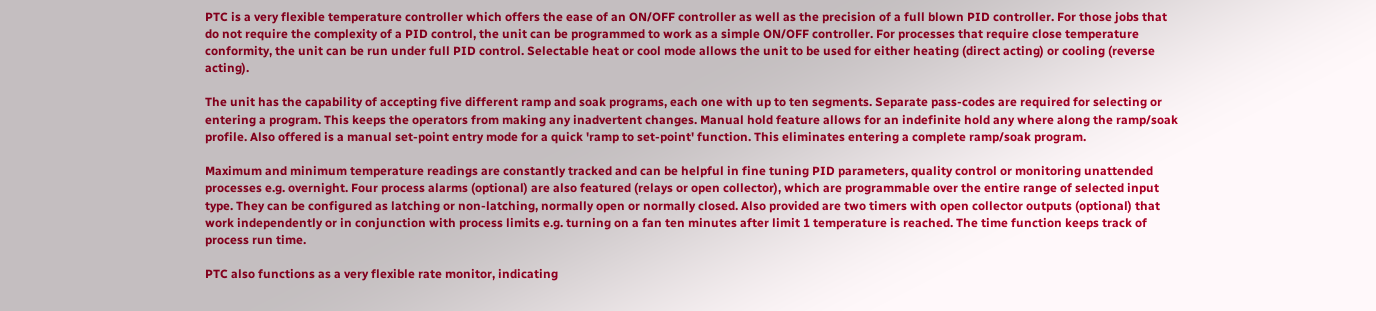PTC is a very flexible temperature controller which offers the ease of an ON/OFF controller as well as the precision of a full blown PID controller. For those jobs that do not require the complexity of a PID control, the unit can be programmed to work as a simple ON/OFF controller. For processes that require close temperature conformity, the unit can be run under full PID control. Selectable heat or cool mode allows the unit to be used for either heating (direct acting) or cooling (reverse acting).

The unit has the capability of accepting five different ramp and soak programs, each one with up to ten segments. Separate pass-codes are required for selecting or entering a program. This keeps the operators from making any inadvertent changes. Manual hold feature allows for an indefinite hold any where along the ramp/soak profile. Also offered is a manual set-point entry mode for a quick 'ramp to set-point' function. This eliminates entering a complete ramp/soak program.

Maximum and minimum temperature readings are constantly tracked and can be helpful in fine tuning PID parameters, quality control or monitoring unattended processes e.g. overnight. Four process alarms (optional) are also featured (relays or open collector), which are programmable over the entire range of selected input type. They can be configured as latching or non-latching, normally open or normally closed. Also provided are two timers with open collector outputs (optional) that work independently or in conjunction with process limits e.g. turning on a fan ten minutes after limit 1 temperature is reached. The time function keeps track of process run time.

PTC also functions as a very flexible rate monitor, indicating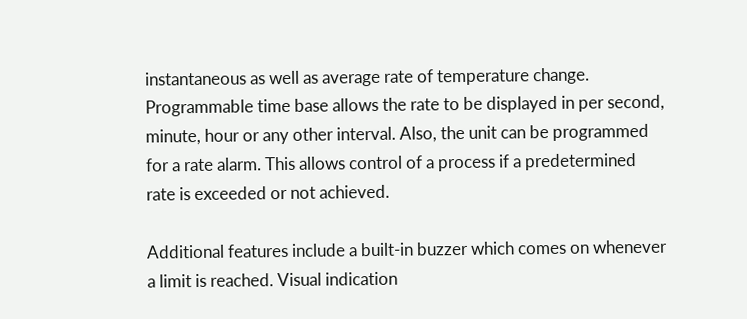instantaneous as well as average rate of temperature change. Programmable time base allows the rate to be displayed in per second, minute, hour or any other interval. Also, the unit can be programmed for a rate alarm. This allows control of a process if a predetermined rate is exceeded or not achieved.

Additional features include a built-in buzzer which comes on whenever a limit is reached. Visual indication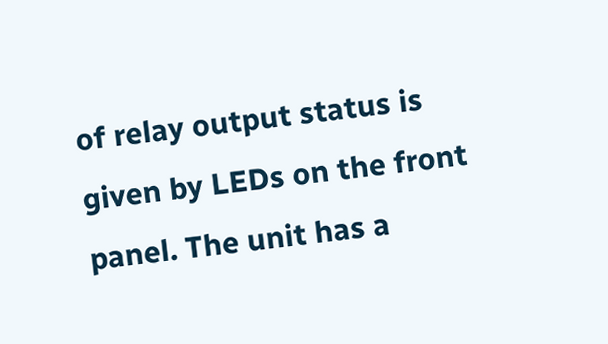of relay output status is given by LEDs on the front panel. The unit has a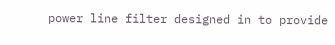power line filter designed in to provide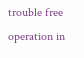trouble free operation in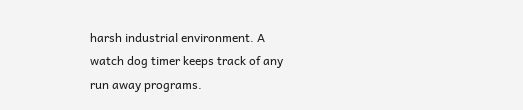harsh industrial environment. A watch dog timer keeps track of any run away programs.